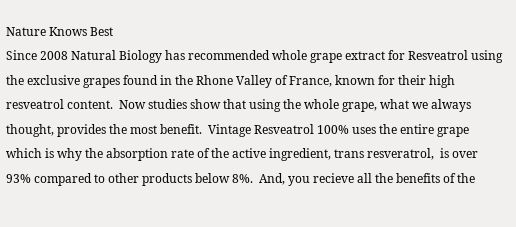Nature Knows Best
Since 2008 Natural Biology has recommended whole grape extract for Resveatrol using the exclusive grapes found in the Rhone Valley of France, known for their high resveatrol content.  Now studies show that using the whole grape, what we always thought, provides the most benefit.  Vintage Resveatrol 100% uses the entire grape which is why the absorption rate of the active ingredient, trans resveratrol,  is over 93% compared to other products below 8%.  And, you recieve all the benefits of the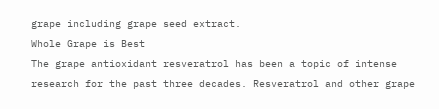grape including grape seed extract.
Whole Grape is Best
The grape antioxidant resveratrol has been a topic of intense research for the past three decades. Resveratrol and other grape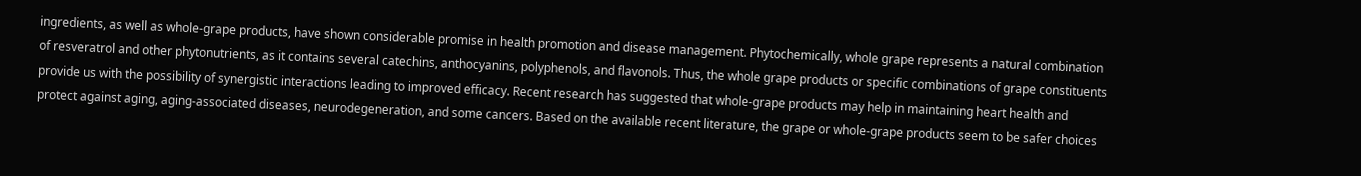ingredients, as well as whole-grape products, have shown considerable promise in health promotion and disease management. Phytochemically, whole grape represents a natural combination of resveratrol and other phytonutrients, as it contains several catechins, anthocyanins, polyphenols, and flavonols. Thus, the whole grape products or specific combinations of grape constituents provide us with the possibility of synergistic interactions leading to improved efficacy. Recent research has suggested that whole-grape products may help in maintaining heart health and protect against aging, aging-associated diseases, neurodegeneration, and some cancers. Based on the available recent literature, the grape or whole-grape products seem to be safer choices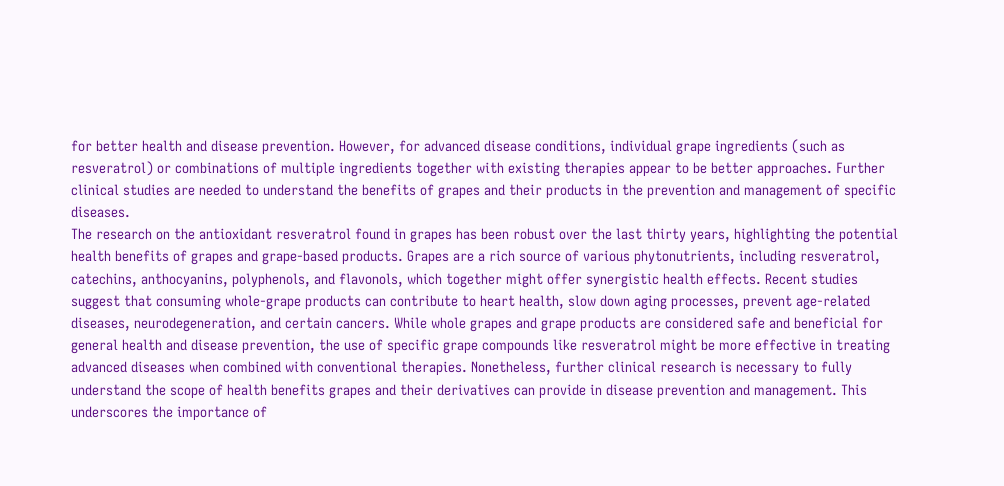for better health and disease prevention. However, for advanced disease conditions, individual grape ingredients (such as resveratrol) or combinations of multiple ingredients together with existing therapies appear to be better approaches. Further clinical studies are needed to understand the benefits of grapes and their products in the prevention and management of specific diseases.
The research on the antioxidant resveratrol found in grapes has been robust over the last thirty years, highlighting the potential health benefits of grapes and grape-based products. Grapes are a rich source of various phytonutrients, including resveratrol, catechins, anthocyanins, polyphenols, and flavonols, which together might offer synergistic health effects. Recent studies suggest that consuming whole-grape products can contribute to heart health, slow down aging processes, prevent age-related diseases, neurodegeneration, and certain cancers. While whole grapes and grape products are considered safe and beneficial for general health and disease prevention, the use of specific grape compounds like resveratrol might be more effective in treating advanced diseases when combined with conventional therapies. Nonetheless, further clinical research is necessary to fully understand the scope of health benefits grapes and their derivatives can provide in disease prevention and management. This underscores the importance of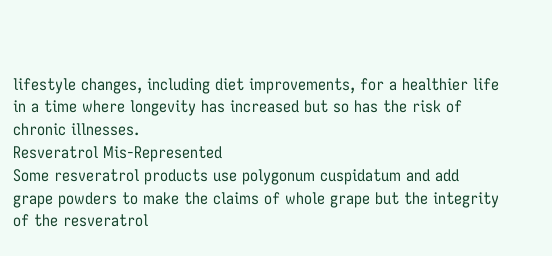lifestyle changes, including diet improvements, for a healthier life in a time where longevity has increased but so has the risk of chronic illnesses.
Resveratrol Mis-Represented
Some resveratrol products use polygonum cuspidatum and add grape powders to make the claims of whole grape but the integrity of the resveratrol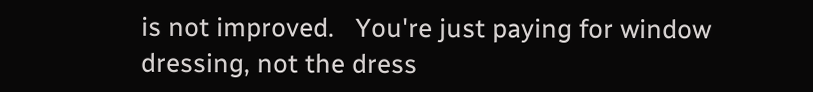is not improved.   You're just paying for window dressing, not the dress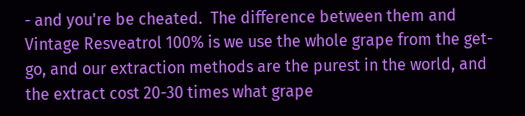- and you're be cheated.  The difference between them and Vintage Resveatrol 100% is we use the whole grape from the get-go, and our extraction methods are the purest in the world, and the extract cost 20-30 times what grape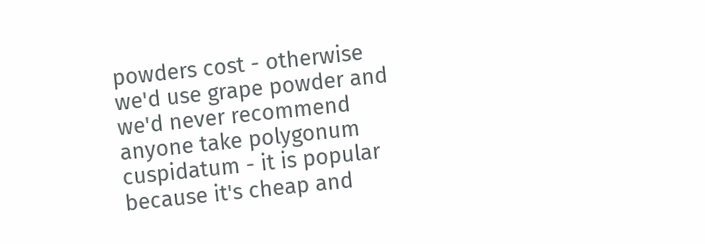powders cost - otherwise we'd use grape powder and we'd never recommend anyone take polygonum cuspidatum - it is popular because it's cheap and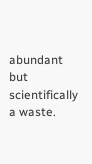abundant but scientifically a waste.